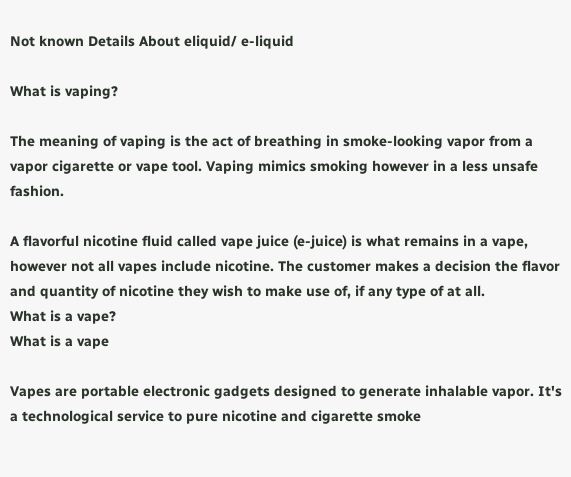Not known Details About eliquid/ e-liquid

What is vaping?

The meaning of vaping is the act of breathing in smoke-looking vapor from a vapor cigarette or vape tool. Vaping mimics smoking however in a less unsafe fashion.

A flavorful nicotine fluid called vape juice (e-juice) is what remains in a vape, however not all vapes include nicotine. The customer makes a decision the flavor and quantity of nicotine they wish to make use of, if any type of at all.
What is a vape?
What is a vape

Vapes are portable electronic gadgets designed to generate inhalable vapor. It's a technological service to pure nicotine and cigarette smoke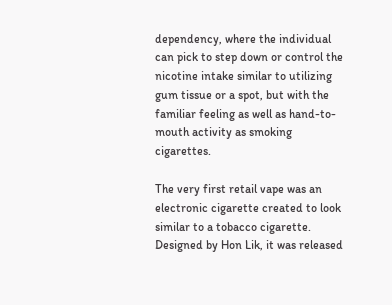dependency, where the individual can pick to step down or control the nicotine intake similar to utilizing gum tissue or a spot, but with the familiar feeling as well as hand-to-mouth activity as smoking cigarettes.

The very first retail vape was an electronic cigarette created to look similar to a tobacco cigarette. Designed by Hon Lik, it was released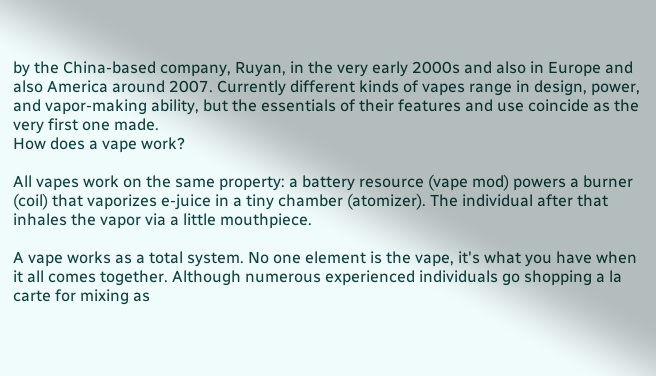by the China-based company, Ruyan, in the very early 2000s and also in Europe and also America around 2007. Currently different kinds of vapes range in design, power, and vapor-making ability, but the essentials of their features and use coincide as the very first one made.
How does a vape work?

All vapes work on the same property: a battery resource (vape mod) powers a burner (coil) that vaporizes e-juice in a tiny chamber (atomizer). The individual after that inhales the vapor via a little mouthpiece.

A vape works as a total system. No one element is the vape, it's what you have when it all comes together. Although numerous experienced individuals go shopping a la carte for mixing as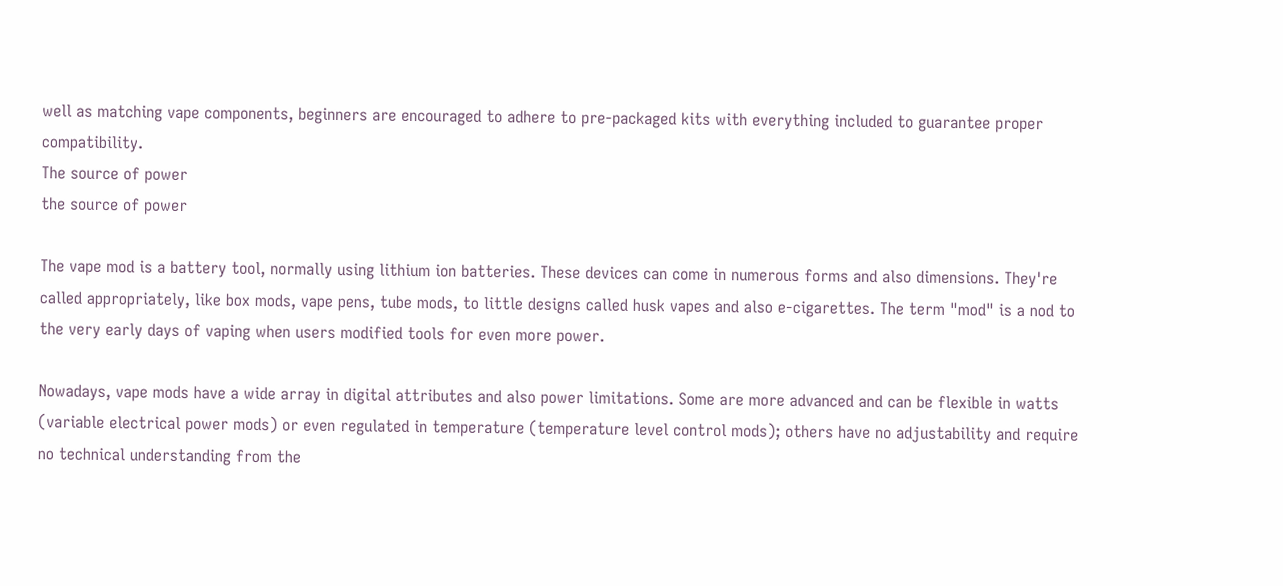well as matching vape components, beginners are encouraged to adhere to pre-packaged kits with everything included to guarantee proper compatibility.
The source of power
the source of power

The vape mod is a battery tool, normally using lithium ion batteries. These devices can come in numerous forms and also dimensions. They're called appropriately, like box mods, vape pens, tube mods, to little designs called husk vapes and also e-cigarettes. The term "mod" is a nod to the very early days of vaping when users modified tools for even more power.

Nowadays, vape mods have a wide array in digital attributes and also power limitations. Some are more advanced and can be flexible in watts (variable electrical power mods) or even regulated in temperature (temperature level control mods); others have no adjustability and require no technical understanding from the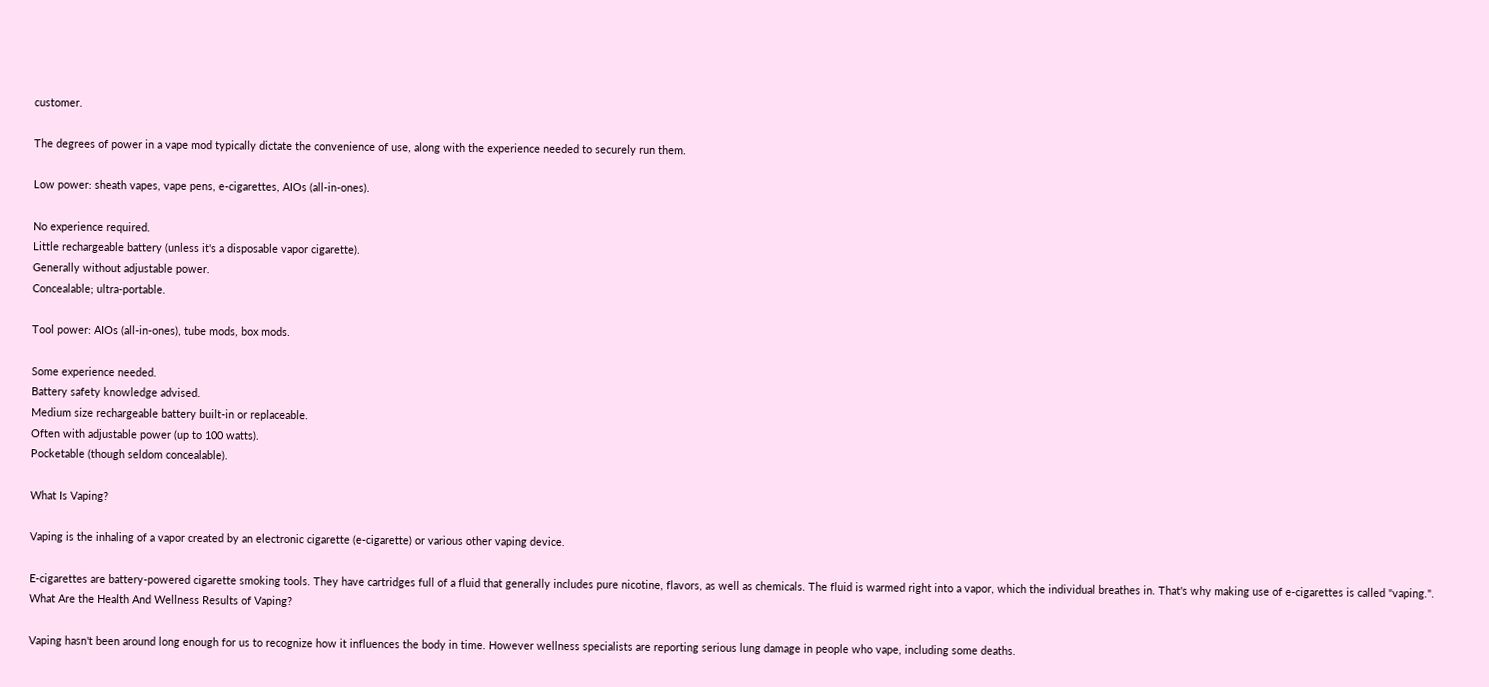customer.

The degrees of power in a vape mod typically dictate the convenience of use, along with the experience needed to securely run them.

Low power: sheath vapes, vape pens, e-cigarettes, AIOs (all-in-ones).

No experience required.
Little rechargeable battery (unless it's a disposable vapor cigarette).
Generally without adjustable power.
Concealable; ultra-portable.

Tool power: AIOs (all-in-ones), tube mods, box mods.

Some experience needed.
Battery safety knowledge advised.
Medium size rechargeable battery built-in or replaceable.
Often with adjustable power (up to 100 watts).
Pocketable (though seldom concealable).

What Is Vaping?

Vaping is the inhaling of a vapor created by an electronic cigarette (e-cigarette) or various other vaping device.

E-cigarettes are battery-powered cigarette smoking tools. They have cartridges full of a fluid that generally includes pure nicotine, flavors, as well as chemicals. The fluid is warmed right into a vapor, which the individual breathes in. That's why making use of e-cigarettes is called "vaping.".
What Are the Health And Wellness Results of Vaping?

Vaping hasn't been around long enough for us to recognize how it influences the body in time. However wellness specialists are reporting serious lung damage in people who vape, including some deaths.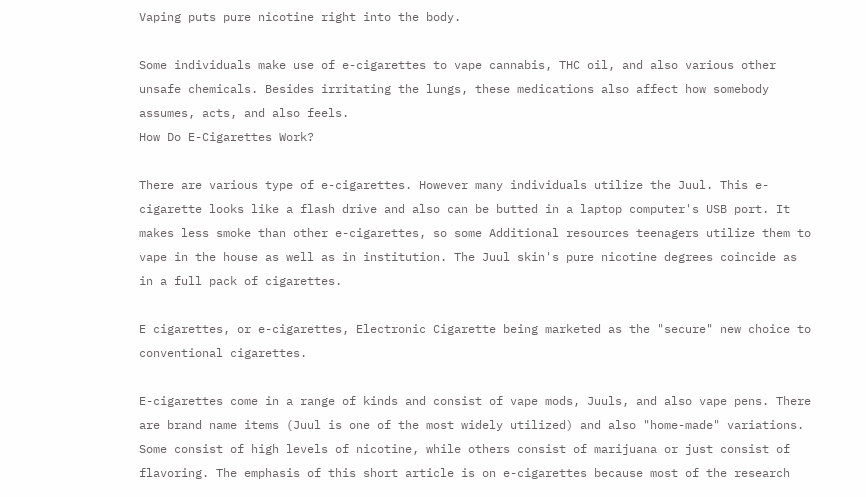Vaping puts pure nicotine right into the body.

Some individuals make use of e-cigarettes to vape cannabis, THC oil, and also various other unsafe chemicals. Besides irritating the lungs, these medications also affect how somebody assumes, acts, and also feels.
How Do E-Cigarettes Work?

There are various type of e-cigarettes. However many individuals utilize the Juul. This e-cigarette looks like a flash drive and also can be butted in a laptop computer's USB port. It makes less smoke than other e-cigarettes, so some Additional resources teenagers utilize them to vape in the house as well as in institution. The Juul skin's pure nicotine degrees coincide as in a full pack of cigarettes.

E cigarettes, or e-cigarettes, Electronic Cigarette being marketed as the "secure" new choice to conventional cigarettes.

E-cigarettes come in a range of kinds and consist of vape mods, Juuls, and also vape pens. There are brand name items (Juul is one of the most widely utilized) and also "home-made" variations. Some consist of high levels of nicotine, while others consist of marijuana or just consist of flavoring. The emphasis of this short article is on e-cigarettes because most of the research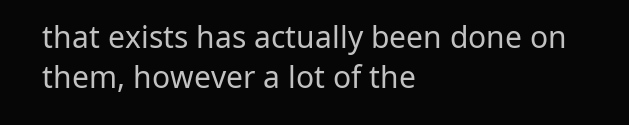that exists has actually been done on them, however a lot of the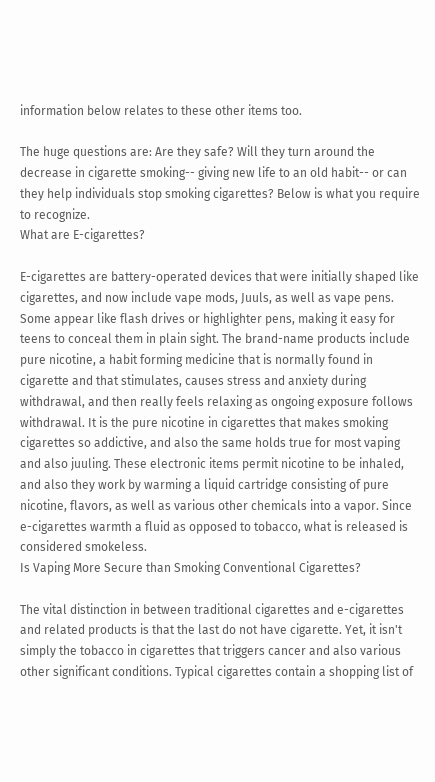information below relates to these other items too.

The huge questions are: Are they safe? Will they turn around the decrease in cigarette smoking-- giving new life to an old habit-- or can they help individuals stop smoking cigarettes? Below is what you require to recognize.
What are E-cigarettes?

E-cigarettes are battery-operated devices that were initially shaped like cigarettes, and now include vape mods, Juuls, as well as vape pens. Some appear like flash drives or highlighter pens, making it easy for teens to conceal them in plain sight. The brand-name products include pure nicotine, a habit forming medicine that is normally found in cigarette and that stimulates, causes stress and anxiety during withdrawal, and then really feels relaxing as ongoing exposure follows withdrawal. It is the pure nicotine in cigarettes that makes smoking cigarettes so addictive, and also the same holds true for most vaping and also juuling. These electronic items permit nicotine to be inhaled, and also they work by warming a liquid cartridge consisting of pure nicotine, flavors, as well as various other chemicals into a vapor. Since e-cigarettes warmth a fluid as opposed to tobacco, what is released is considered smokeless.
Is Vaping More Secure than Smoking Conventional Cigarettes?

The vital distinction in between traditional cigarettes and e-cigarettes and related products is that the last do not have cigarette. Yet, it isn't simply the tobacco in cigarettes that triggers cancer and also various other significant conditions. Typical cigarettes contain a shopping list of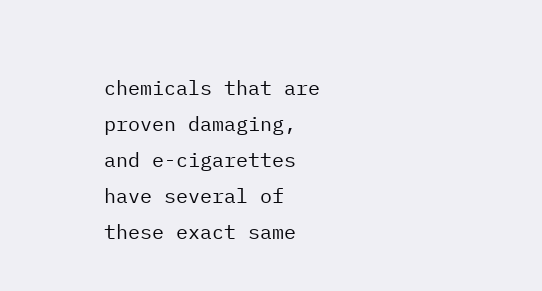chemicals that are proven damaging, and e-cigarettes have several of these exact same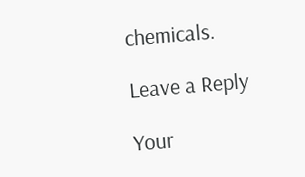chemicals.

Leave a Reply

Your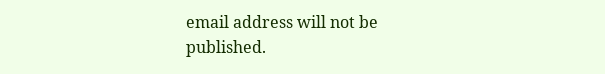email address will not be published.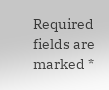Required fields are marked *